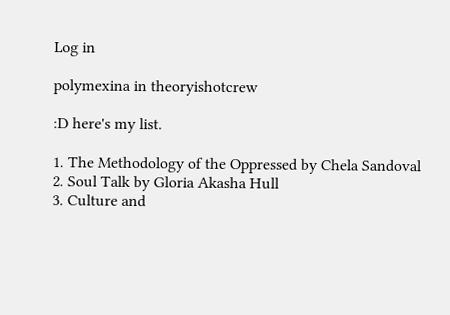Log in

polymexina in theoryishotcrew

:D here's my list.

1. The Methodology of the Oppressed by Chela Sandoval
2. Soul Talk by Gloria Akasha Hull
3. Culture and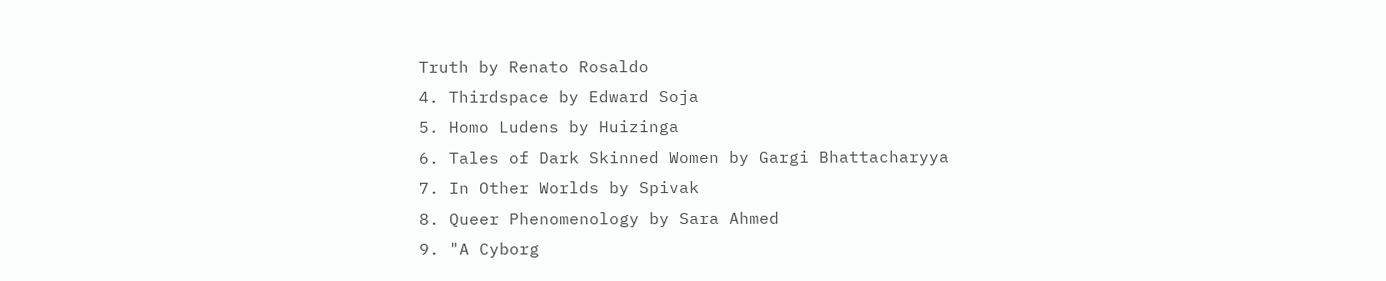Truth by Renato Rosaldo
4. Thirdspace by Edward Soja
5. Homo Ludens by Huizinga
6. Tales of Dark Skinned Women by Gargi Bhattacharyya
7. In Other Worlds by Spivak
8. Queer Phenomenology by Sara Ahmed
9. "A Cyborg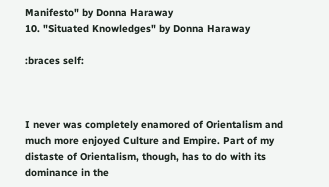Manifesto" by Donna Haraway
10. "Situated Knowledges" by Donna Haraway

:braces self:



I never was completely enamored of Orientalism and much more enjoyed Culture and Empire. Part of my distaste of Orientalism, though, has to do with its dominance in the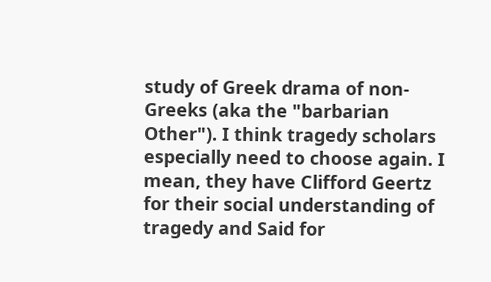study of Greek drama of non-Greeks (aka the "barbarian Other"). I think tragedy scholars especially need to choose again. I mean, they have Clifford Geertz for their social understanding of tragedy and Said for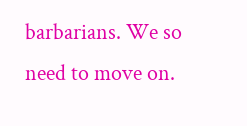barbarians. We so need to move on.